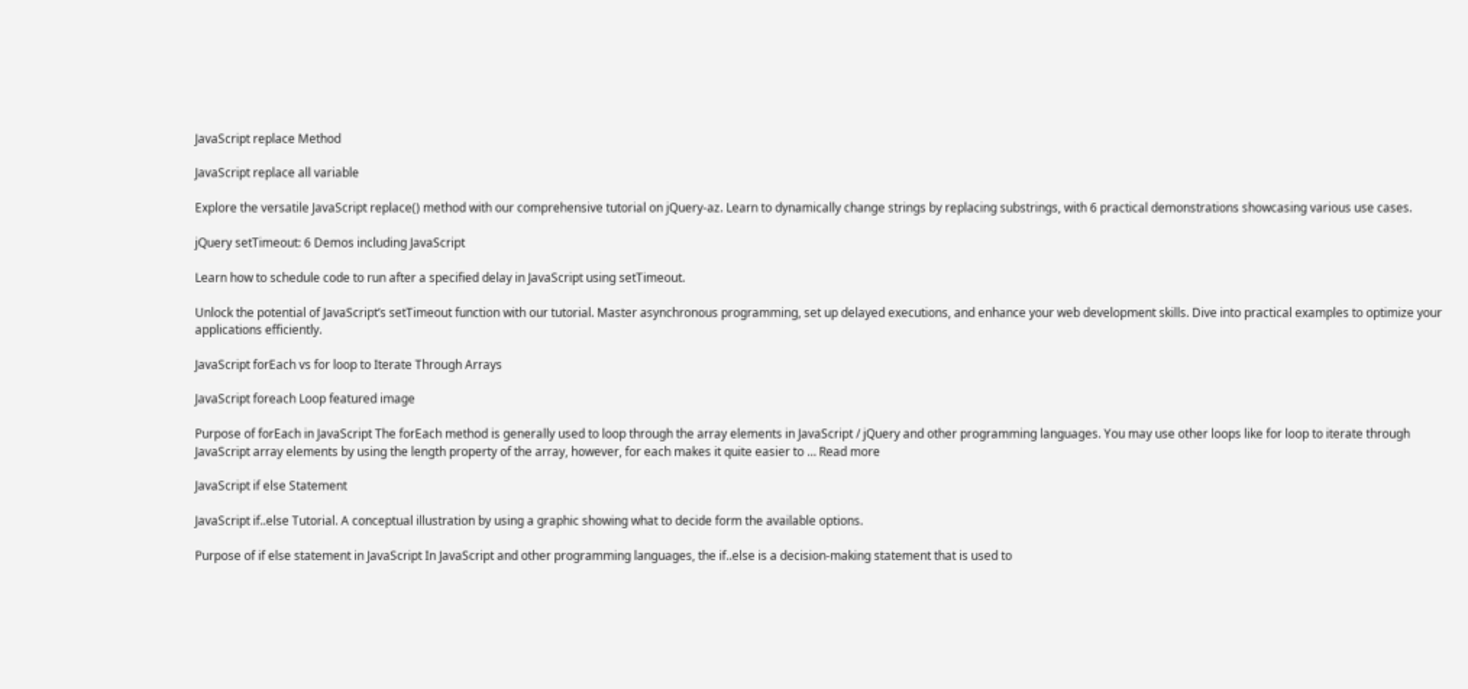JavaScript replace Method

JavaScript replace all variable

Explore the versatile JavaScript replace() method with our comprehensive tutorial on jQuery-az. Learn to dynamically change strings by replacing substrings, with 6 practical demonstrations showcasing various use cases.

jQuery setTimeout: 6 Demos including JavaScript

Learn how to schedule code to run after a specified delay in JavaScript using setTimeout.

Unlock the potential of JavaScript’s setTimeout function with our tutorial. Master asynchronous programming, set up delayed executions, and enhance your web development skills. Dive into practical examples to optimize your applications efficiently.

JavaScript forEach vs for loop to Iterate Through Arrays

JavaScript foreach Loop featured image

Purpose of forEach in JavaScript The forEach method is generally used to loop through the array elements in JavaScript / jQuery and other programming languages. You may use other loops like for loop to iterate through JavaScript array elements by using the length property of the array, however, for each makes it quite easier to … Read more

JavaScript if else Statement

JavaScript if..else Tutorial. A conceptual illustration by using a graphic showing what to decide form the available options.

Purpose of if else statement in JavaScript In JavaScript and other programming languages, the if..else is a decision-making statement that is used to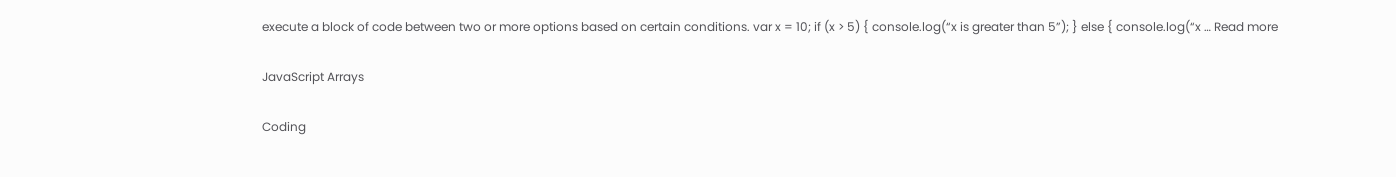execute a block of code between two or more options based on certain conditions. var x = 10; if (x > 5) { console.log(“x is greater than 5”); } else { console.log(“x … Read more

JavaScript Arrays

Coding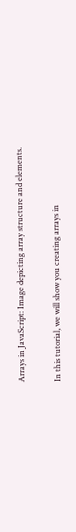Arrays in JavaScript: Image depicting array structure and elements.

In this tutorial, we will show you creating arrays in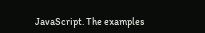JavaScript. The examples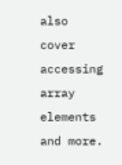also cover accessing array elements and more.